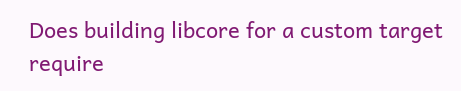Does building libcore for a custom target require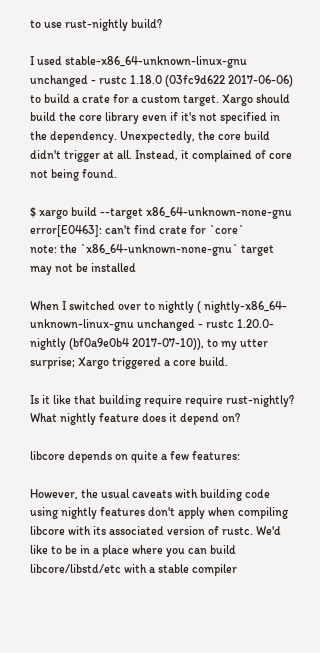to use rust-nightly build?

I used stable-x86_64-unknown-linux-gnu unchanged - rustc 1.18.0 (03fc9d622 2017-06-06) to build a crate for a custom target. Xargo should build the core library even if it's not specified in the dependency. Unexpectedly, the core build didn't trigger at all. Instead, it complained of core not being found.

$ xargo build --target x86_64-unknown-none-gnu
error[E0463]: can't find crate for `core`
note: the `x86_64-unknown-none-gnu` target may not be installed

When I switched over to nightly ( nightly-x86_64-unknown-linux-gnu unchanged - rustc 1.20.0-nightly (bf0a9e0b4 2017-07-10)), to my utter surprise; Xargo triggered a core build.

Is it like that building require require rust-nightly? What nightly feature does it depend on?

libcore depends on quite a few features:

However, the usual caveats with building code using nightly features don't apply when compiling libcore with its associated version of rustc. We'd like to be in a place where you can build libcore/libstd/etc with a stable compiler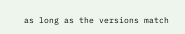as long as the versions match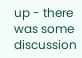up - there was some discussion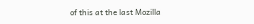of this at the last Mozilla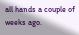all hands a couple of weeks ago.